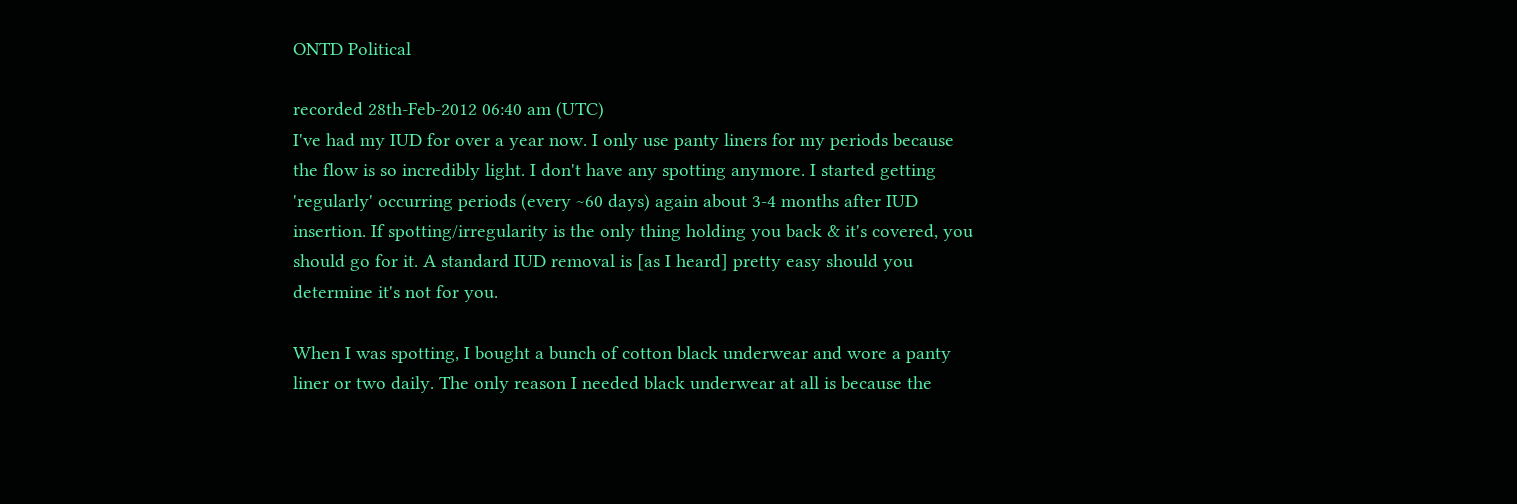ONTD Political

recorded 28th-Feb-2012 06:40 am (UTC)
I've had my IUD for over a year now. I only use panty liners for my periods because the flow is so incredibly light. I don't have any spotting anymore. I started getting 'regularly' occurring periods (every ~60 days) again about 3-4 months after IUD insertion. If spotting/irregularity is the only thing holding you back & it's covered, you should go for it. A standard IUD removal is [as I heard] pretty easy should you determine it's not for you.

When I was spotting, I bought a bunch of cotton black underwear and wore a panty liner or two daily. The only reason I needed black underwear at all is because the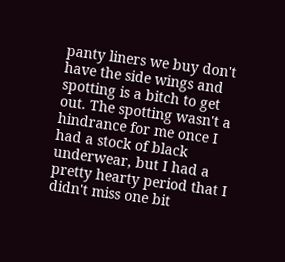panty liners we buy don't have the side wings and spotting is a bitch to get out. The spotting wasn't a hindrance for me once I had a stock of black underwear, but I had a pretty hearty period that I didn't miss one bit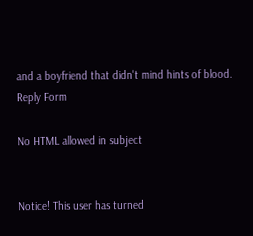and a boyfriend that didn't mind hints of blood.
Reply Form

No HTML allowed in subject


Notice! This user has turned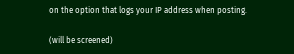on the option that logs your IP address when posting.

(will be screened)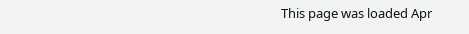This page was loaded Apr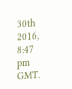30th 2016, 8:47 pm GMT.